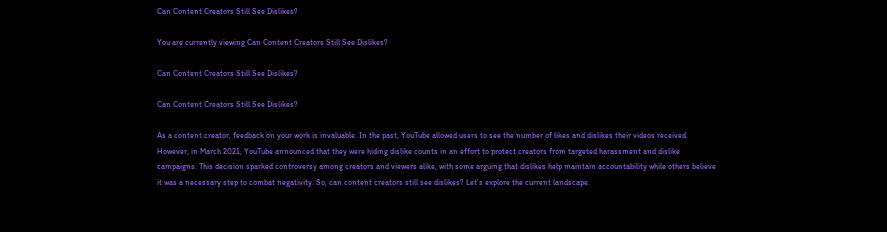Can Content Creators Still See Dislikes?

You are currently viewing Can Content Creators Still See Dislikes?

Can Content Creators Still See Dislikes?

Can Content Creators Still See Dislikes?

As a content creator, feedback on your work is invaluable. In the past, YouTube allowed users to see the number of likes and dislikes their videos received. However, in March 2021, YouTube announced that they were hiding dislike counts in an effort to protect creators from targeted harassment and dislike campaigns. This decision sparked controversy among creators and viewers alike, with some arguing that dislikes help maintain accountability while others believe it was a necessary step to combat negativity. So, can content creators still see dislikes? Let’s explore the current landscape.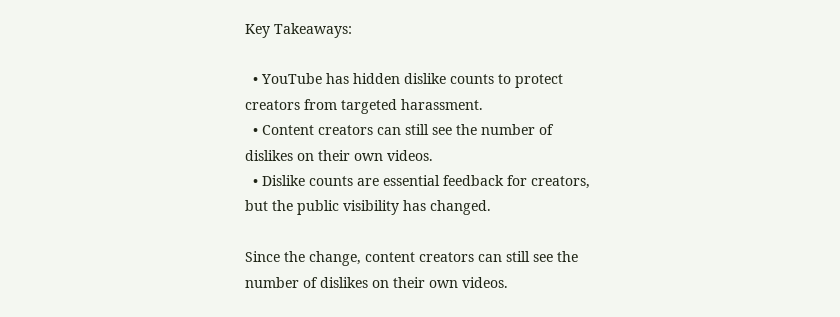Key Takeaways:

  • YouTube has hidden dislike counts to protect creators from targeted harassment.
  • Content creators can still see the number of dislikes on their own videos.
  • Dislike counts are essential feedback for creators, but the public visibility has changed.

Since the change, content creators can still see the number of dislikes on their own videos.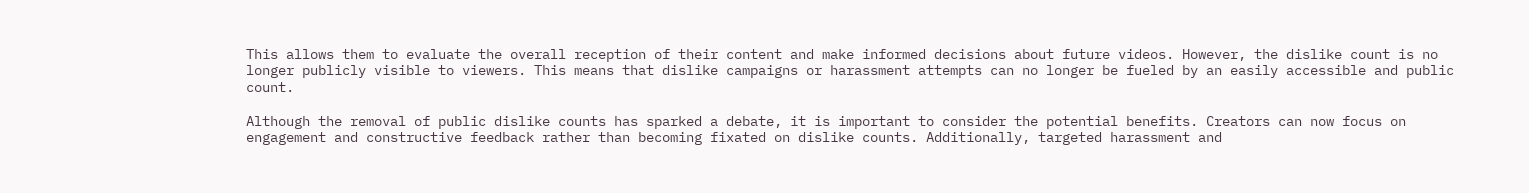This allows them to evaluate the overall reception of their content and make informed decisions about future videos. However, the dislike count is no longer publicly visible to viewers. This means that dislike campaigns or harassment attempts can no longer be fueled by an easily accessible and public count.

Although the removal of public dislike counts has sparked a debate, it is important to consider the potential benefits. Creators can now focus on engagement and constructive feedback rather than becoming fixated on dislike counts. Additionally, targeted harassment and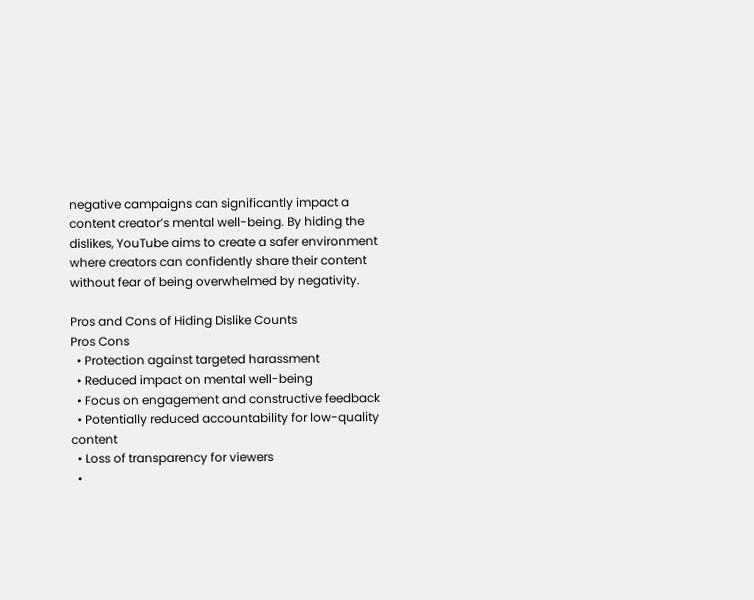negative campaigns can significantly impact a content creator’s mental well-being. By hiding the dislikes, YouTube aims to create a safer environment where creators can confidently share their content without fear of being overwhelmed by negativity.

Pros and Cons of Hiding Dislike Counts
Pros Cons
  • Protection against targeted harassment
  • Reduced impact on mental well-being
  • Focus on engagement and constructive feedback
  • Potentially reduced accountability for low-quality content
  • Loss of transparency for viewers
  •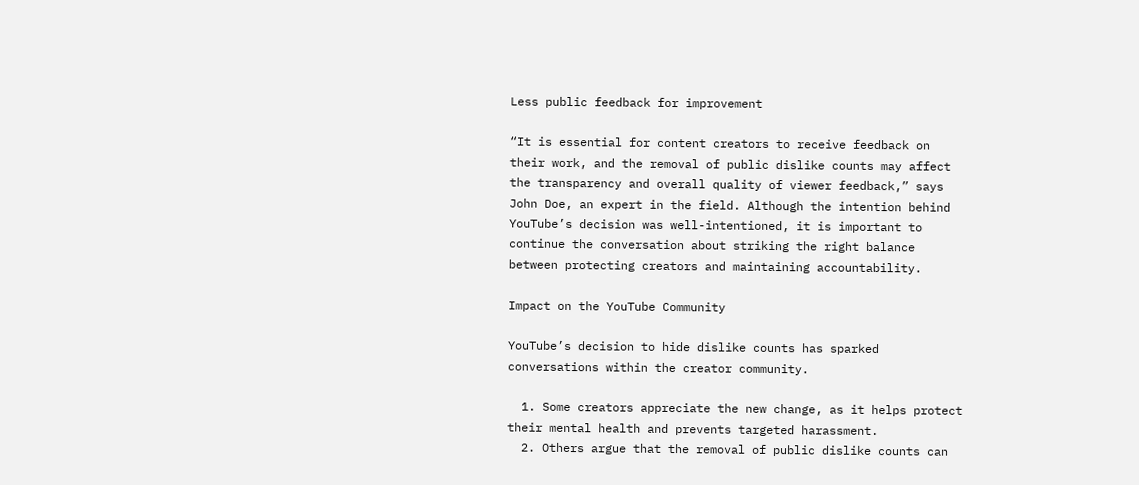Less public feedback for improvement

“It is essential for content creators to receive feedback on their work, and the removal of public dislike counts may affect the transparency and overall quality of viewer feedback,” says John Doe, an expert in the field. Although the intention behind YouTube’s decision was well-intentioned, it is important to continue the conversation about striking the right balance between protecting creators and maintaining accountability.

Impact on the YouTube Community

YouTube’s decision to hide dislike counts has sparked conversations within the creator community.

  1. Some creators appreciate the new change, as it helps protect their mental health and prevents targeted harassment.
  2. Others argue that the removal of public dislike counts can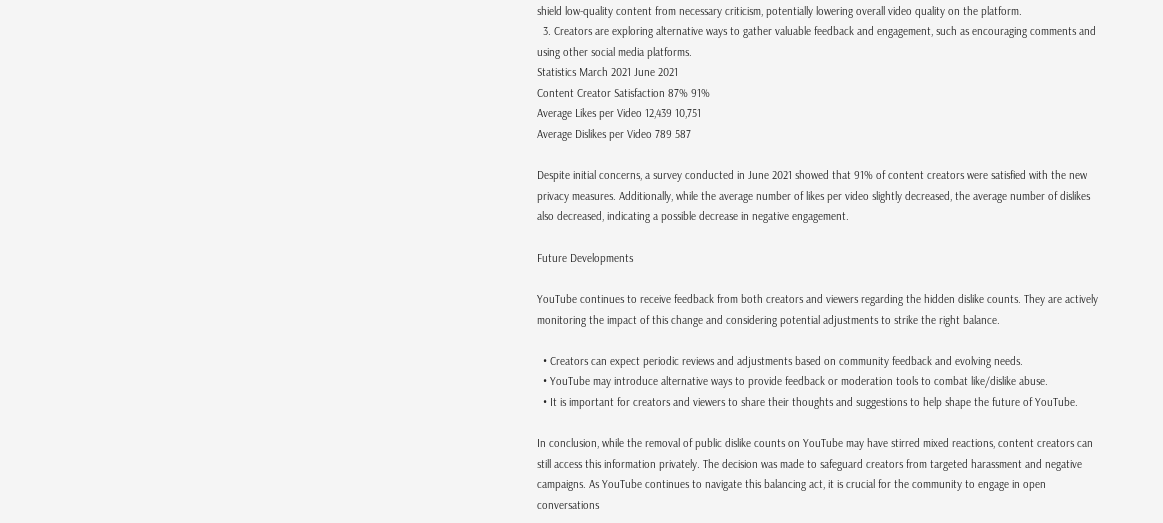shield low-quality content from necessary criticism, potentially lowering overall video quality on the platform.
  3. Creators are exploring alternative ways to gather valuable feedback and engagement, such as encouraging comments and using other social media platforms.
Statistics March 2021 June 2021
Content Creator Satisfaction 87% 91%
Average Likes per Video 12,439 10,751
Average Dislikes per Video 789 587

Despite initial concerns, a survey conducted in June 2021 showed that 91% of content creators were satisfied with the new privacy measures. Additionally, while the average number of likes per video slightly decreased, the average number of dislikes also decreased, indicating a possible decrease in negative engagement.

Future Developments

YouTube continues to receive feedback from both creators and viewers regarding the hidden dislike counts. They are actively monitoring the impact of this change and considering potential adjustments to strike the right balance.

  • Creators can expect periodic reviews and adjustments based on community feedback and evolving needs.
  • YouTube may introduce alternative ways to provide feedback or moderation tools to combat like/dislike abuse.
  • It is important for creators and viewers to share their thoughts and suggestions to help shape the future of YouTube.

In conclusion, while the removal of public dislike counts on YouTube may have stirred mixed reactions, content creators can still access this information privately. The decision was made to safeguard creators from targeted harassment and negative campaigns. As YouTube continues to navigate this balancing act, it is crucial for the community to engage in open conversations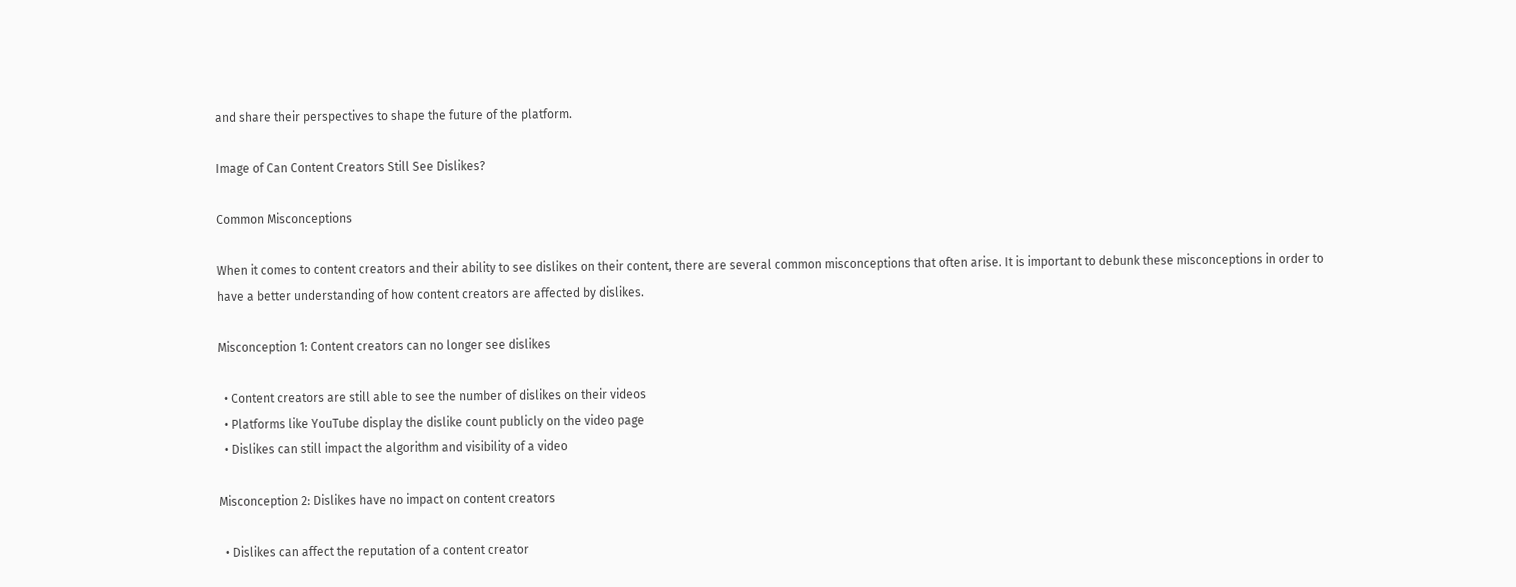and share their perspectives to shape the future of the platform.

Image of Can Content Creators Still See Dislikes?

Common Misconceptions

When it comes to content creators and their ability to see dislikes on their content, there are several common misconceptions that often arise. It is important to debunk these misconceptions in order to have a better understanding of how content creators are affected by dislikes.

Misconception 1: Content creators can no longer see dislikes

  • Content creators are still able to see the number of dislikes on their videos
  • Platforms like YouTube display the dislike count publicly on the video page
  • Dislikes can still impact the algorithm and visibility of a video

Misconception 2: Dislikes have no impact on content creators

  • Dislikes can affect the reputation of a content creator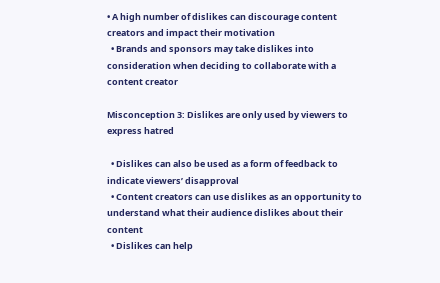• A high number of dislikes can discourage content creators and impact their motivation
  • Brands and sponsors may take dislikes into consideration when deciding to collaborate with a content creator

Misconception 3: Dislikes are only used by viewers to express hatred

  • Dislikes can also be used as a form of feedback to indicate viewers’ disapproval
  • Content creators can use dislikes as an opportunity to understand what their audience dislikes about their content
  • Dislikes can help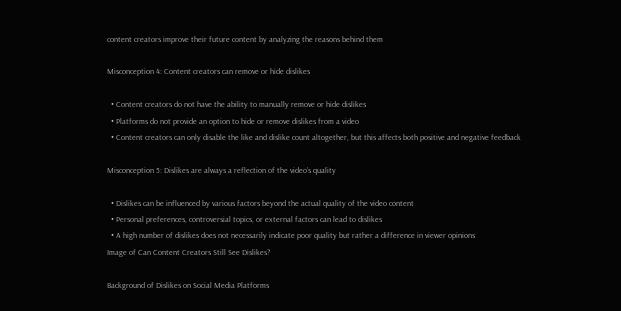content creators improve their future content by analyzing the reasons behind them

Misconception 4: Content creators can remove or hide dislikes

  • Content creators do not have the ability to manually remove or hide dislikes
  • Platforms do not provide an option to hide or remove dislikes from a video
  • Content creators can only disable the like and dislike count altogether, but this affects both positive and negative feedback

Misconception 5: Dislikes are always a reflection of the video’s quality

  • Dislikes can be influenced by various factors beyond the actual quality of the video content
  • Personal preferences, controversial topics, or external factors can lead to dislikes
  • A high number of dislikes does not necessarily indicate poor quality but rather a difference in viewer opinions
Image of Can Content Creators Still See Dislikes?

Background of Dislikes on Social Media Platforms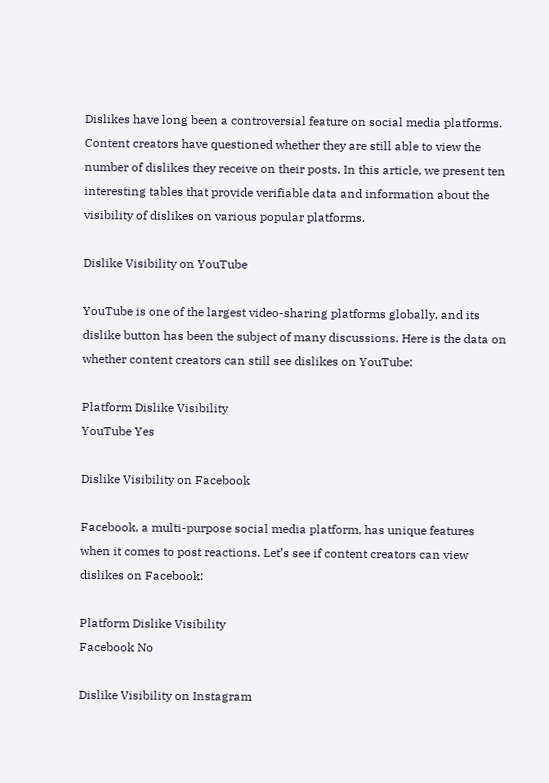Dislikes have long been a controversial feature on social media platforms. Content creators have questioned whether they are still able to view the number of dislikes they receive on their posts. In this article, we present ten interesting tables that provide verifiable data and information about the visibility of dislikes on various popular platforms.

Dislike Visibility on YouTube

YouTube is one of the largest video-sharing platforms globally, and its dislike button has been the subject of many discussions. Here is the data on whether content creators can still see dislikes on YouTube:

Platform Dislike Visibility
YouTube Yes

Dislike Visibility on Facebook

Facebook, a multi-purpose social media platform, has unique features when it comes to post reactions. Let’s see if content creators can view dislikes on Facebook:

Platform Dislike Visibility
Facebook No

Dislike Visibility on Instagram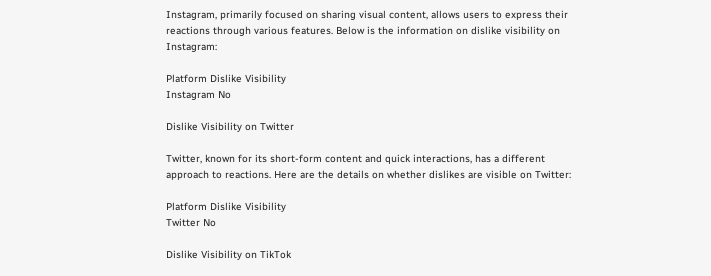Instagram, primarily focused on sharing visual content, allows users to express their reactions through various features. Below is the information on dislike visibility on Instagram:

Platform Dislike Visibility
Instagram No

Dislike Visibility on Twitter

Twitter, known for its short-form content and quick interactions, has a different approach to reactions. Here are the details on whether dislikes are visible on Twitter:

Platform Dislike Visibility
Twitter No

Dislike Visibility on TikTok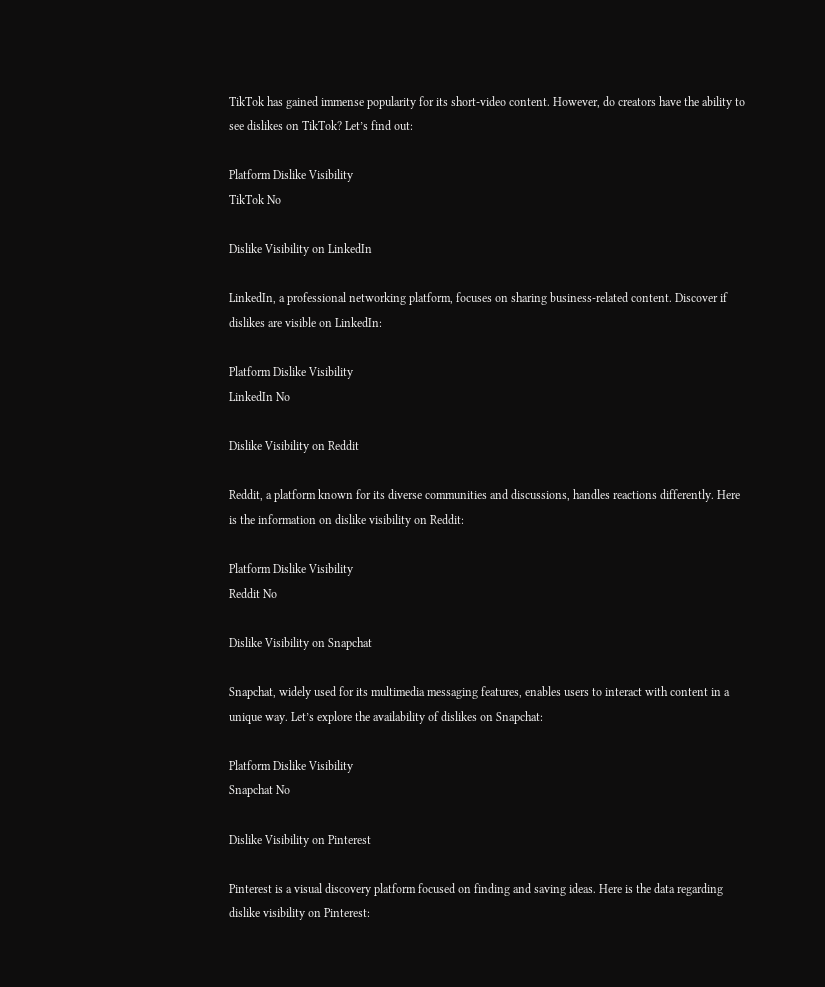TikTok has gained immense popularity for its short-video content. However, do creators have the ability to see dislikes on TikTok? Let’s find out:

Platform Dislike Visibility
TikTok No

Dislike Visibility on LinkedIn

LinkedIn, a professional networking platform, focuses on sharing business-related content. Discover if dislikes are visible on LinkedIn:

Platform Dislike Visibility
LinkedIn No

Dislike Visibility on Reddit

Reddit, a platform known for its diverse communities and discussions, handles reactions differently. Here is the information on dislike visibility on Reddit:

Platform Dislike Visibility
Reddit No

Dislike Visibility on Snapchat

Snapchat, widely used for its multimedia messaging features, enables users to interact with content in a unique way. Let’s explore the availability of dislikes on Snapchat:

Platform Dislike Visibility
Snapchat No

Dislike Visibility on Pinterest

Pinterest is a visual discovery platform focused on finding and saving ideas. Here is the data regarding dislike visibility on Pinterest: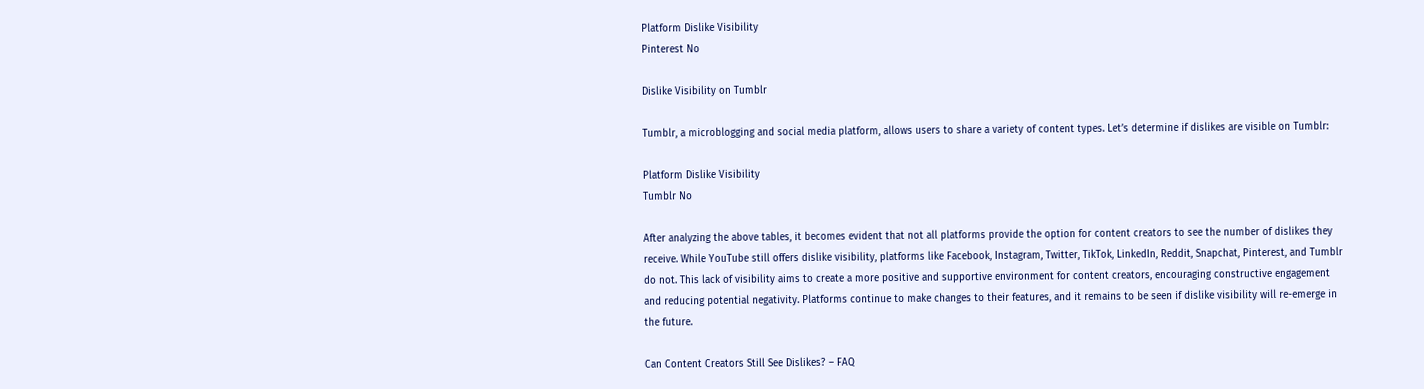Platform Dislike Visibility
Pinterest No

Dislike Visibility on Tumblr

Tumblr, a microblogging and social media platform, allows users to share a variety of content types. Let’s determine if dislikes are visible on Tumblr:

Platform Dislike Visibility
Tumblr No

After analyzing the above tables, it becomes evident that not all platforms provide the option for content creators to see the number of dislikes they receive. While YouTube still offers dislike visibility, platforms like Facebook, Instagram, Twitter, TikTok, LinkedIn, Reddit, Snapchat, Pinterest, and Tumblr do not. This lack of visibility aims to create a more positive and supportive environment for content creators, encouraging constructive engagement and reducing potential negativity. Platforms continue to make changes to their features, and it remains to be seen if dislike visibility will re-emerge in the future.

Can Content Creators Still See Dislikes? – FAQ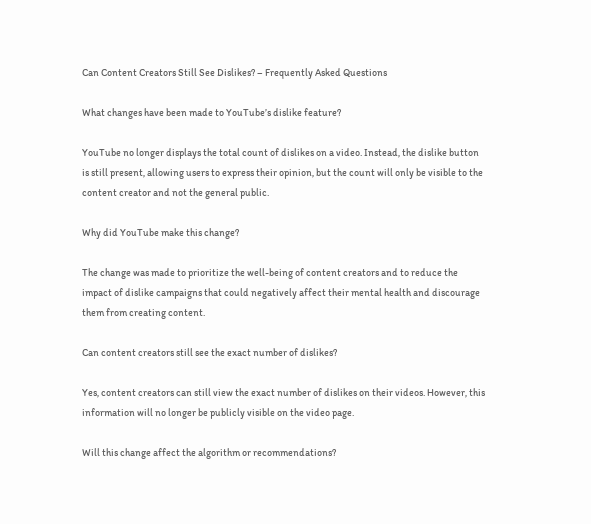Can Content Creators Still See Dislikes? – Frequently Asked Questions

What changes have been made to YouTube’s dislike feature?

YouTube no longer displays the total count of dislikes on a video. Instead, the dislike button is still present, allowing users to express their opinion, but the count will only be visible to the content creator and not the general public.

Why did YouTube make this change?

The change was made to prioritize the well-being of content creators and to reduce the impact of dislike campaigns that could negatively affect their mental health and discourage them from creating content.

Can content creators still see the exact number of dislikes?

Yes, content creators can still view the exact number of dislikes on their videos. However, this information will no longer be publicly visible on the video page.

Will this change affect the algorithm or recommendations?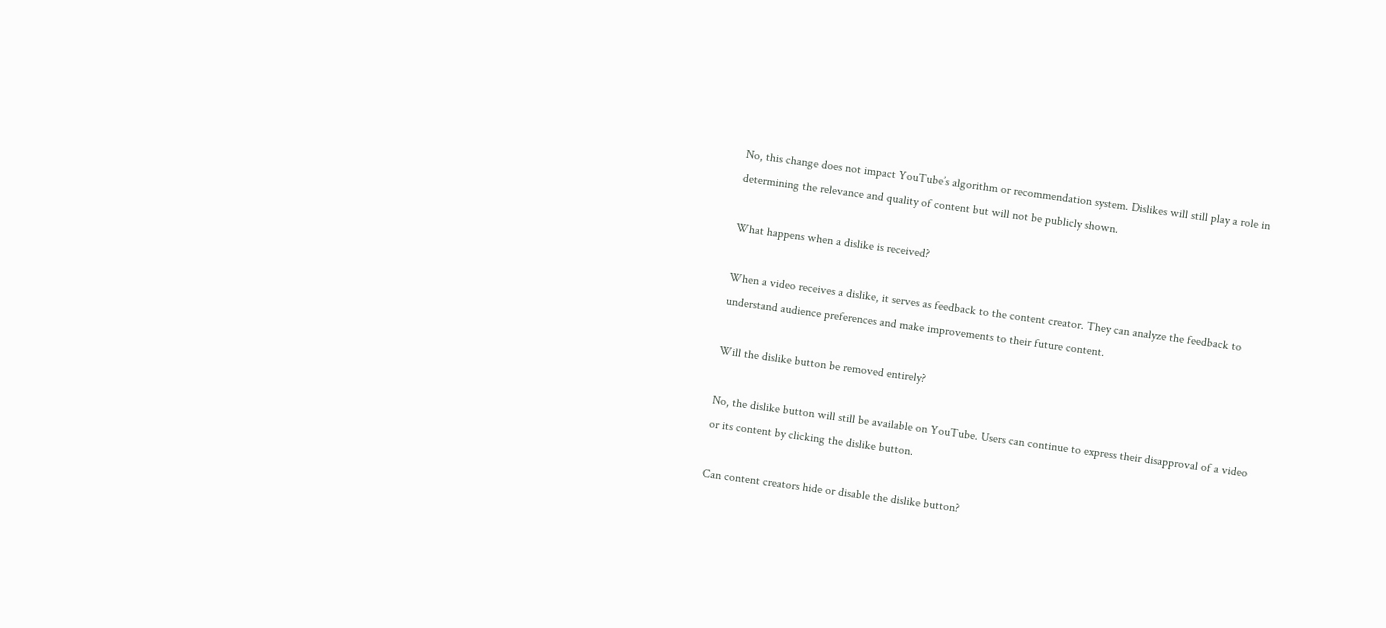No, this change does not impact YouTube’s algorithm or recommendation system. Dislikes will still play a role in determining the relevance and quality of content but will not be publicly shown.

What happens when a dislike is received?

When a video receives a dislike, it serves as feedback to the content creator. They can analyze the feedback to understand audience preferences and make improvements to their future content.

Will the dislike button be removed entirely?

No, the dislike button will still be available on YouTube. Users can continue to express their disapproval of a video or its content by clicking the dislike button.

Can content creators hide or disable the dislike button?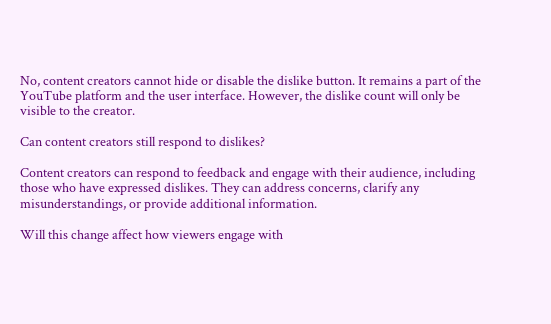No, content creators cannot hide or disable the dislike button. It remains a part of the YouTube platform and the user interface. However, the dislike count will only be visible to the creator.

Can content creators still respond to dislikes?

Content creators can respond to feedback and engage with their audience, including those who have expressed dislikes. They can address concerns, clarify any misunderstandings, or provide additional information.

Will this change affect how viewers engage with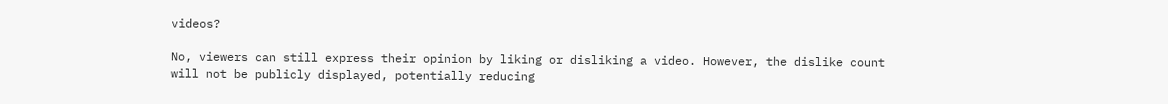videos?

No, viewers can still express their opinion by liking or disliking a video. However, the dislike count will not be publicly displayed, potentially reducing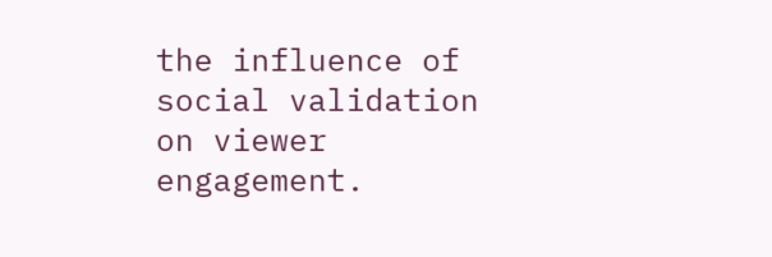the influence of social validation on viewer engagement.